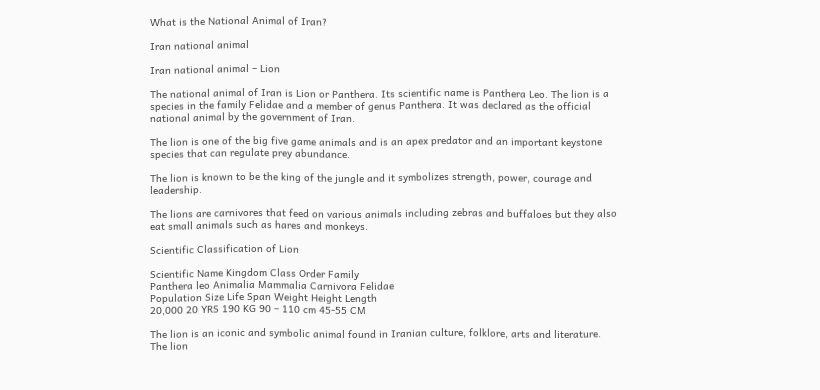What is the National Animal of Iran?

Iran national animal

Iran national animal – Lion

The national animal of Iran is Lion or Panthera. Its scientific name is Panthera Leo. The lion is a species in the family Felidae and a member of genus Panthera. It was declared as the official national animal by the government of Iran.

The lion is one of the big five game animals and is an apex predator and an important keystone species that can regulate prey abundance.

The lion is known to be the king of the jungle and it symbolizes strength, power, courage and leadership.

The lions are carnivores that feed on various animals including zebras and buffaloes but they also eat small animals such as hares and monkeys.

Scientific Classification of Lion

Scientific Name Kingdom Class Order Family
Panthera leo Animalia Mammalia Carnivora Felidae
Population Size Life Span Weight Height Length
20,000 20 YRS 190 KG 90 – 110 cm 45-55 CM

The lion is an iconic and symbolic animal found in Iranian culture, folklore, arts and literature. The lion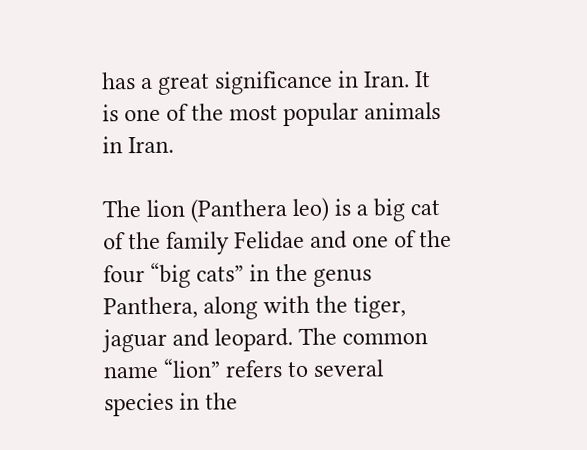has a great significance in Iran. It is one of the most popular animals in Iran.

The lion (Panthera leo) is a big cat of the family Felidae and one of the four “big cats” in the genus Panthera, along with the tiger, jaguar and leopard. The common name “lion” refers to several species in the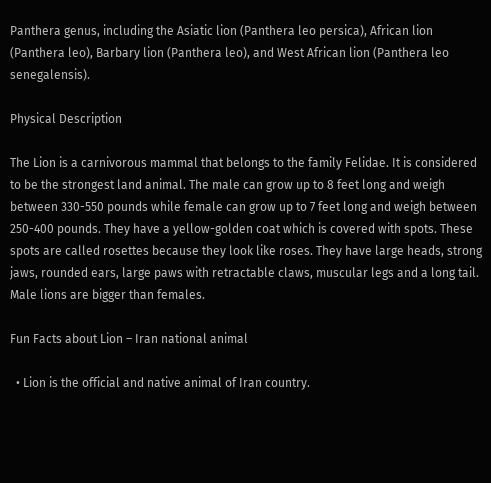Panthera genus, including the Asiatic lion (Panthera leo persica), African lion (Panthera leo), Barbary lion (Panthera leo), and West African lion (Panthera leo senegalensis).

Physical Description

The Lion is a carnivorous mammal that belongs to the family Felidae. It is considered to be the strongest land animal. The male can grow up to 8 feet long and weigh between 330-550 pounds while female can grow up to 7 feet long and weigh between 250-400 pounds. They have a yellow-golden coat which is covered with spots. These spots are called rosettes because they look like roses. They have large heads, strong jaws, rounded ears, large paws with retractable claws, muscular legs and a long tail. Male lions are bigger than females.

Fun Facts about Lion – Iran national animal

  • Lion is the official and native animal of Iran country.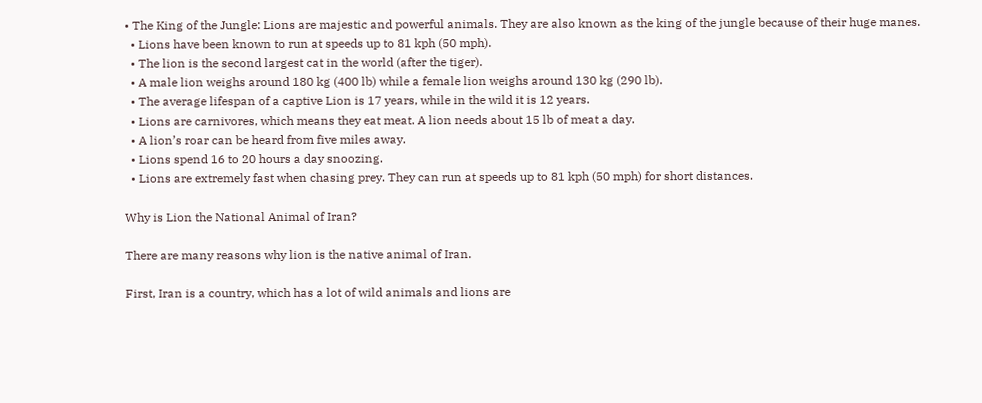• The King of the Jungle: Lions are majestic and powerful animals. They are also known as the king of the jungle because of their huge manes.
  • Lions have been known to run at speeds up to 81 kph (50 mph).
  • The lion is the second largest cat in the world (after the tiger).
  • A male lion weighs around 180 kg (400 lb) while a female lion weighs around 130 kg (290 lb).
  • The average lifespan of a captive Lion is 17 years, while in the wild it is 12 years.
  • Lions are carnivores, which means they eat meat. A lion needs about 15 lb of meat a day.
  • A lion’s roar can be heard from five miles away.
  • Lions spend 16 to 20 hours a day snoozing.
  • Lions are extremely fast when chasing prey. They can run at speeds up to 81 kph (50 mph) for short distances.

Why is Lion the National Animal of Iran?

There are many reasons why lion is the native animal of Iran.

First, Iran is a country, which has a lot of wild animals and lions are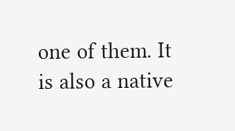one of them. It is also a native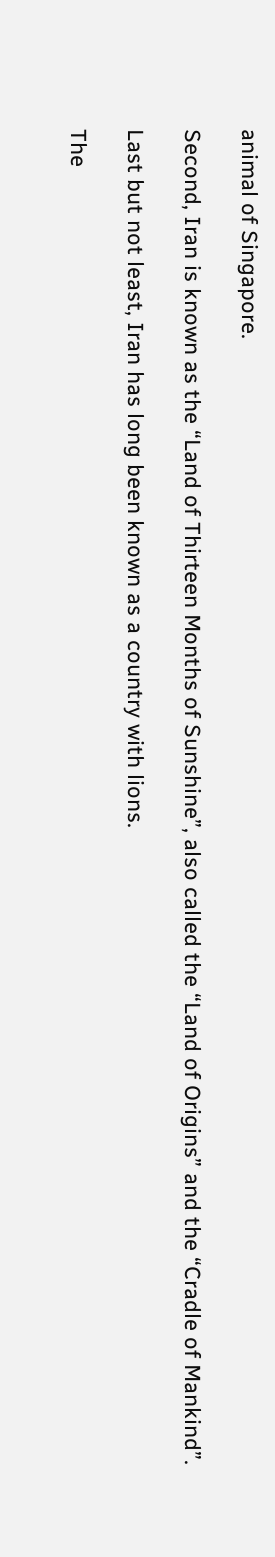animal of Singapore.

Second, Iran is known as the “Land of Thirteen Months of Sunshine”, also called the “Land of Origins” and the “Cradle of Mankind”.

Last but not least, Iran has long been known as a country with lions.

The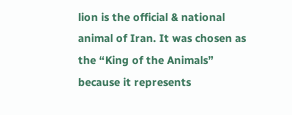lion is the official & national animal of Iran. It was chosen as the “King of the Animals” because it represents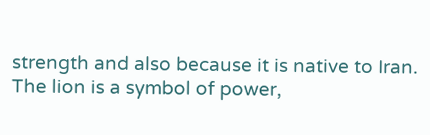strength and also because it is native to Iran. The lion is a symbol of power,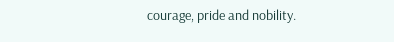courage, pride and nobility.